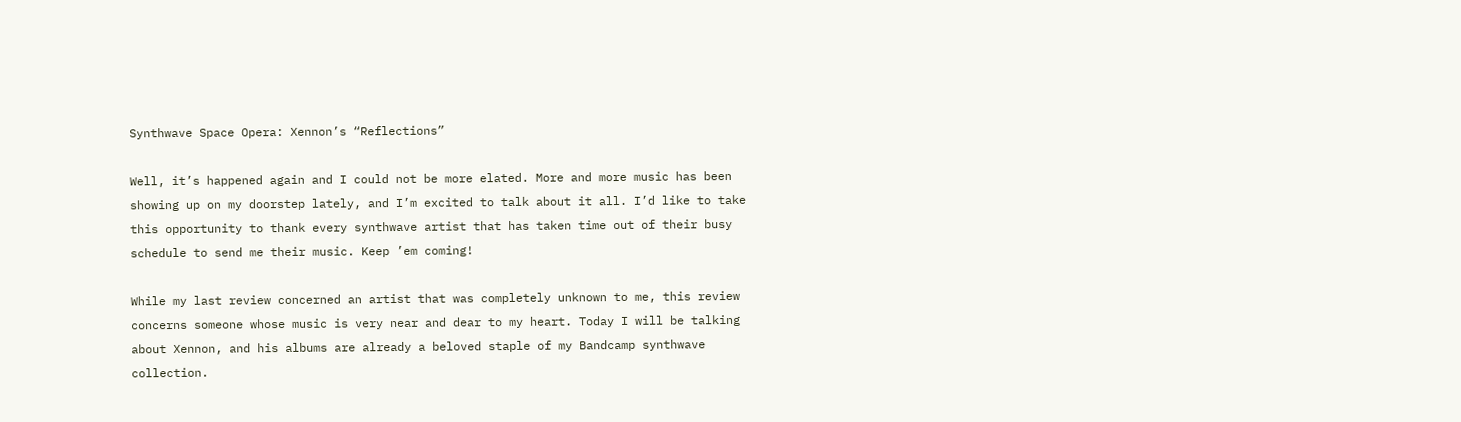Synthwave Space Opera: Xennon’s “Reflections”

Well, it’s happened again and I could not be more elated. More and more music has been showing up on my doorstep lately, and I’m excited to talk about it all. I’d like to take this opportunity to thank every synthwave artist that has taken time out of their busy schedule to send me their music. Keep ’em coming!

While my last review concerned an artist that was completely unknown to me, this review concerns someone whose music is very near and dear to my heart. Today I will be talking about Xennon, and his albums are already a beloved staple of my Bandcamp synthwave collection.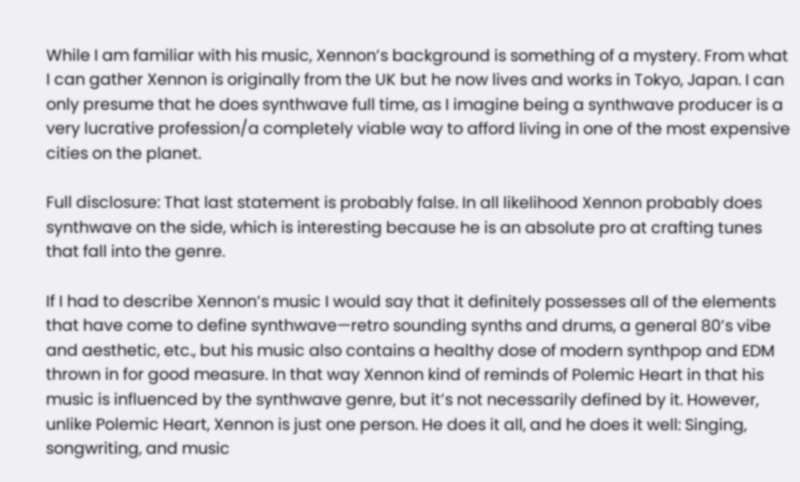While I am familiar with his music, Xennon’s background is something of a mystery. From what I can gather Xennon is originally from the UK but he now lives and works in Tokyo, Japan. I can only presume that he does synthwave full time, as I imagine being a synthwave producer is a very lucrative profession/a completely viable way to afford living in one of the most expensive cities on the planet.

Full disclosure: That last statement is probably false. In all likelihood Xennon probably does synthwave on the side, which is interesting because he is an absolute pro at crafting tunes that fall into the genre.

If I had to describe Xennon’s music I would say that it definitely possesses all of the elements that have come to define synthwave—retro sounding synths and drums, a general 80’s vibe and aesthetic, etc., but his music also contains a healthy dose of modern synthpop and EDM thrown in for good measure. In that way Xennon kind of reminds of Polemic Heart in that his music is influenced by the synthwave genre, but it’s not necessarily defined by it. However, unlike Polemic Heart, Xennon is just one person. He does it all, and he does it well: Singing, songwriting, and music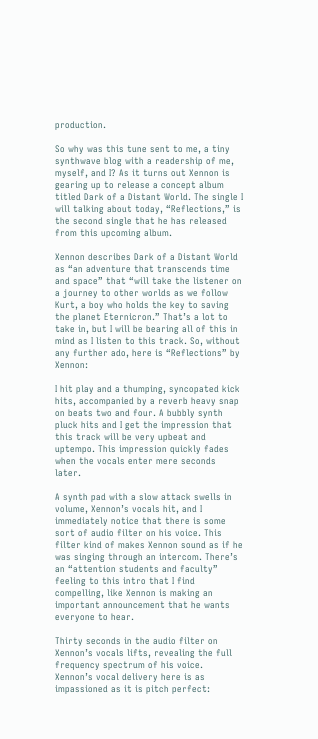production.

So why was this tune sent to me, a tiny synthwave blog with a readership of me, myself, and I? As it turns out Xennon is gearing up to release a concept album titled Dark of a Distant World. The single I will talking about today, “Reflections,” is the second single that he has released from this upcoming album.

Xennon describes Dark of a Distant World as “an adventure that transcends time and space” that “will take the listener on a journey to other worlds as we follow Kurt, a boy who holds the key to saving the planet Eternicron.” That’s a lot to take in, but I will be bearing all of this in mind as I listen to this track. So, without any further ado, here is “Reflections” by Xennon:

I hit play and a thumping, syncopated kick hits, accompanied by a reverb heavy snap on beats two and four. A bubbly synth pluck hits and I get the impression that this track will be very upbeat and uptempo. This impression quickly fades when the vocals enter mere seconds later.

A synth pad with a slow attack swells in volume, Xennon’s vocals hit, and I immediately notice that there is some sort of audio filter on his voice. This filter kind of makes Xennon sound as if he was singing through an intercom. There’s an “attention students and faculty” feeling to this intro that I find compelling, like Xennon is making an important announcement that he wants everyone to hear.

Thirty seconds in the audio filter on Xennon’s vocals lifts, revealing the full frequency spectrum of his voice. Xennon’s vocal delivery here is as impassioned as it is pitch perfect: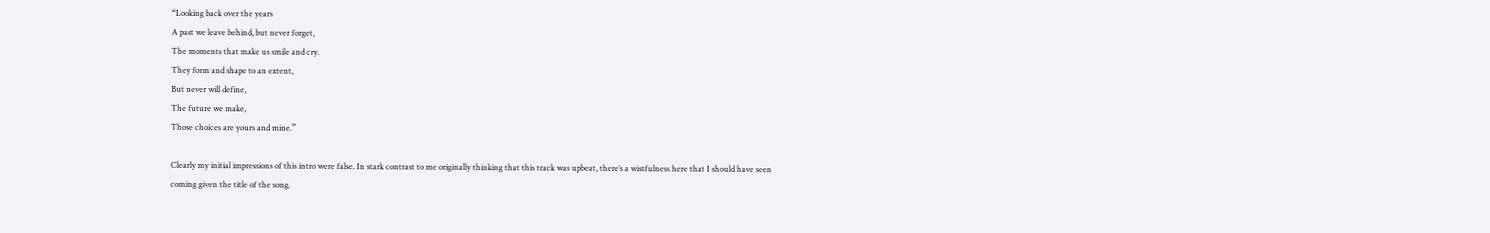“Looking back over the years
A past we leave behind, but never forget,
The moments that make us smile and cry.
They form and shape to an extent,
But never will define,
The future we make,
Those choices are yours and mine.”

Clearly my initial impressions of this intro were false. In stark contrast to me originally thinking that this track was upbeat, there’s a wistfulness here that I should have seen coming given the title of the song.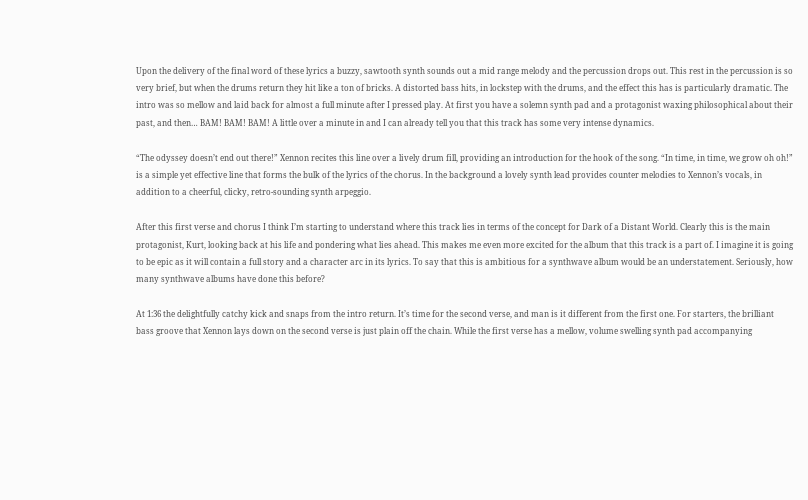Upon the delivery of the final word of these lyrics a buzzy, sawtooth synth sounds out a mid range melody and the percussion drops out. This rest in the percussion is so very brief, but when the drums return they hit like a ton of bricks. A distorted bass hits, in lockstep with the drums, and the effect this has is particularly dramatic. The intro was so mellow and laid back for almost a full minute after I pressed play. At first you have a solemn synth pad and a protagonist waxing philosophical about their past, and then… BAM! BAM! BAM! A little over a minute in and I can already tell you that this track has some very intense dynamics.

“The odyssey doesn’t end out there!” Xennon recites this line over a lively drum fill, providing an introduction for the hook of the song. “In time, in time, we grow oh oh!” is a simple yet effective line that forms the bulk of the lyrics of the chorus. In the background a lovely synth lead provides counter melodies to Xennon’s vocals, in addition to a cheerful, clicky, retro-sounding synth arpeggio.

After this first verse and chorus I think I’m starting to understand where this track lies in terms of the concept for Dark of a Distant World. Clearly this is the main protagonist, Kurt, looking back at his life and pondering what lies ahead. This makes me even more excited for the album that this track is a part of. I imagine it is going to be epic as it will contain a full story and a character arc in its lyrics. To say that this is ambitious for a synthwave album would be an understatement. Seriously, how many synthwave albums have done this before?

At 1:36 the delightfully catchy kick and snaps from the intro return. It’s time for the second verse, and man is it different from the first one. For starters, the brilliant bass groove that Xennon lays down on the second verse is just plain off the chain. While the first verse has a mellow, volume swelling synth pad accompanying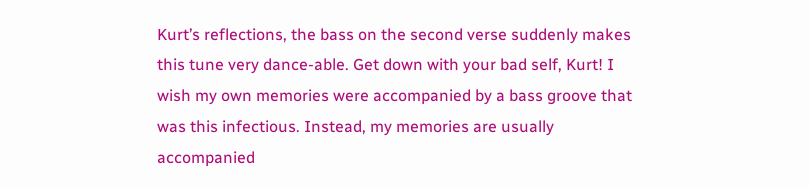Kurt’s reflections, the bass on the second verse suddenly makes this tune very dance-able. Get down with your bad self, Kurt! I wish my own memories were accompanied by a bass groove that was this infectious. Instead, my memories are usually accompanied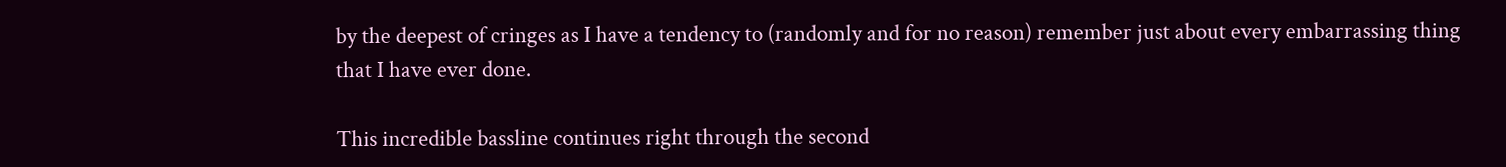by the deepest of cringes as I have a tendency to (randomly and for no reason) remember just about every embarrassing thing that I have ever done.

This incredible bassline continues right through the second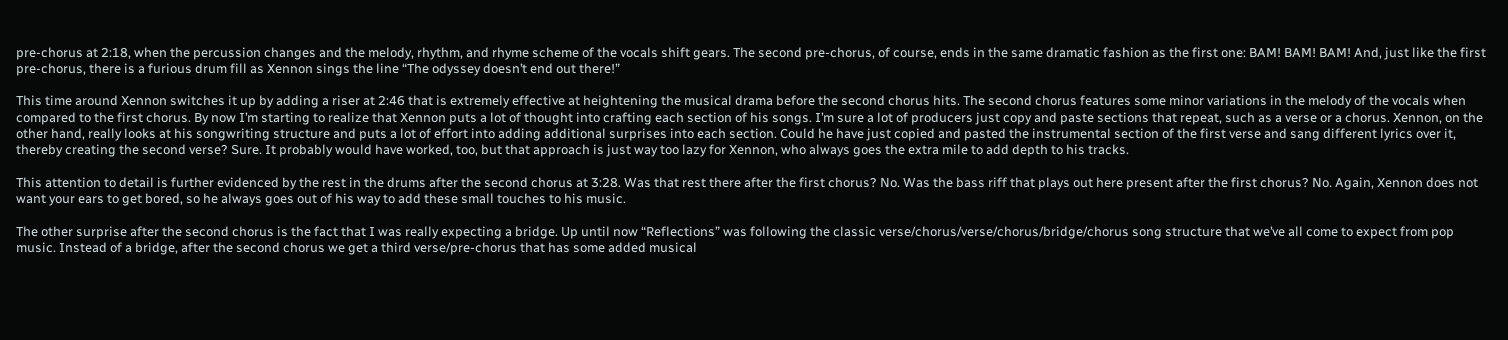pre-chorus at 2:18, when the percussion changes and the melody, rhythm, and rhyme scheme of the vocals shift gears. The second pre-chorus, of course, ends in the same dramatic fashion as the first one: BAM! BAM! BAM! And, just like the first pre-chorus, there is a furious drum fill as Xennon sings the line “The odyssey doesn’t end out there!”

This time around Xennon switches it up by adding a riser at 2:46 that is extremely effective at heightening the musical drama before the second chorus hits. The second chorus features some minor variations in the melody of the vocals when compared to the first chorus. By now I’m starting to realize that Xennon puts a lot of thought into crafting each section of his songs. I’m sure a lot of producers just copy and paste sections that repeat, such as a verse or a chorus. Xennon, on the other hand, really looks at his songwriting structure and puts a lot of effort into adding additional surprises into each section. Could he have just copied and pasted the instrumental section of the first verse and sang different lyrics over it, thereby creating the second verse? Sure. It probably would have worked, too, but that approach is just way too lazy for Xennon, who always goes the extra mile to add depth to his tracks.

This attention to detail is further evidenced by the rest in the drums after the second chorus at 3:28. Was that rest there after the first chorus? No. Was the bass riff that plays out here present after the first chorus? No. Again, Xennon does not want your ears to get bored, so he always goes out of his way to add these small touches to his music.

The other surprise after the second chorus is the fact that I was really expecting a bridge. Up until now “Reflections” was following the classic verse/chorus/verse/chorus/bridge/chorus song structure that we’ve all come to expect from pop music. Instead of a bridge, after the second chorus we get a third verse/pre-chorus that has some added musical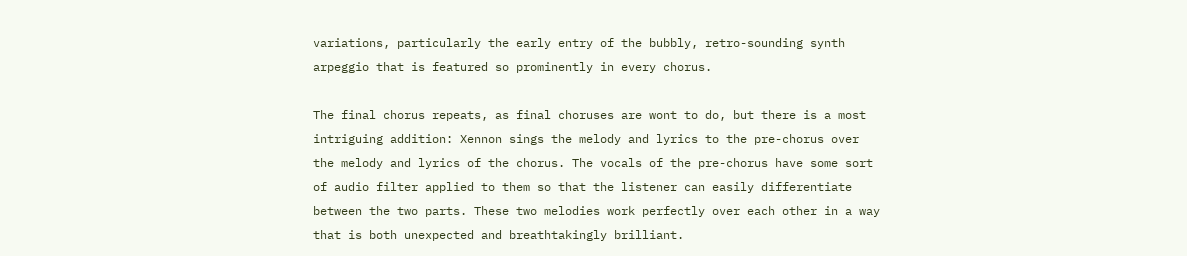variations, particularly the early entry of the bubbly, retro-sounding synth arpeggio that is featured so prominently in every chorus.

The final chorus repeats, as final choruses are wont to do, but there is a most intriguing addition: Xennon sings the melody and lyrics to the pre-chorus over the melody and lyrics of the chorus. The vocals of the pre-chorus have some sort of audio filter applied to them so that the listener can easily differentiate between the two parts. These two melodies work perfectly over each other in a way that is both unexpected and breathtakingly brilliant.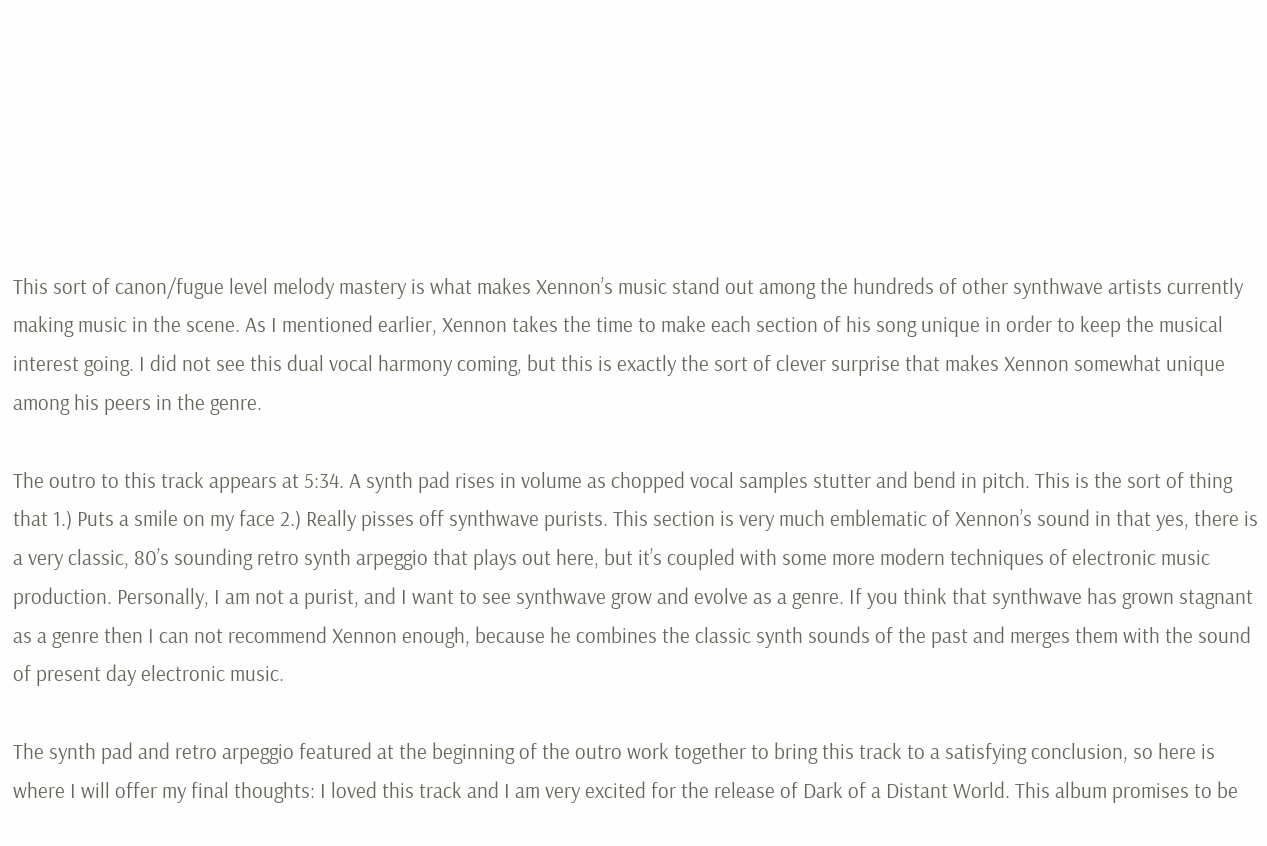This sort of canon/fugue level melody mastery is what makes Xennon’s music stand out among the hundreds of other synthwave artists currently making music in the scene. As I mentioned earlier, Xennon takes the time to make each section of his song unique in order to keep the musical interest going. I did not see this dual vocal harmony coming, but this is exactly the sort of clever surprise that makes Xennon somewhat unique among his peers in the genre.

The outro to this track appears at 5:34. A synth pad rises in volume as chopped vocal samples stutter and bend in pitch. This is the sort of thing that 1.) Puts a smile on my face 2.) Really pisses off synthwave purists. This section is very much emblematic of Xennon’s sound in that yes, there is a very classic, 80’s sounding retro synth arpeggio that plays out here, but it’s coupled with some more modern techniques of electronic music production. Personally, I am not a purist, and I want to see synthwave grow and evolve as a genre. If you think that synthwave has grown stagnant as a genre then I can not recommend Xennon enough, because he combines the classic synth sounds of the past and merges them with the sound of present day electronic music.

The synth pad and retro arpeggio featured at the beginning of the outro work together to bring this track to a satisfying conclusion, so here is where I will offer my final thoughts: I loved this track and I am very excited for the release of Dark of a Distant World. This album promises to be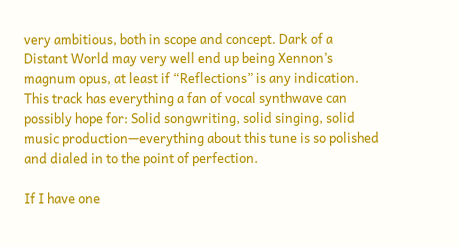very ambitious, both in scope and concept. Dark of a Distant World may very well end up being Xennon’s magnum opus, at least if “Reflections” is any indication. This track has everything a fan of vocal synthwave can possibly hope for: Solid songwriting, solid singing, solid music production—everything about this tune is so polished and dialed in to the point of perfection.

If I have one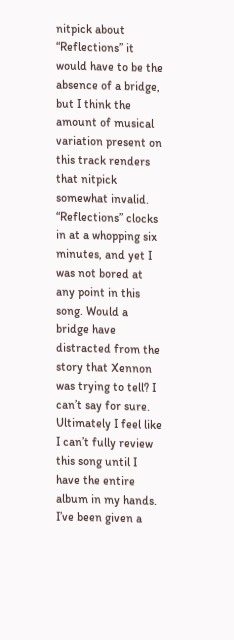nitpick about “Reflections” it would have to be the absence of a bridge, but I think the amount of musical variation present on this track renders that nitpick somewhat invalid. “Reflections” clocks in at a whopping six minutes, and yet I was not bored at any point in this song. Would a bridge have distracted from the story that Xennon was trying to tell? I can’t say for sure. Ultimately I feel like I can’t fully review this song until I have the entire album in my hands. I’ve been given a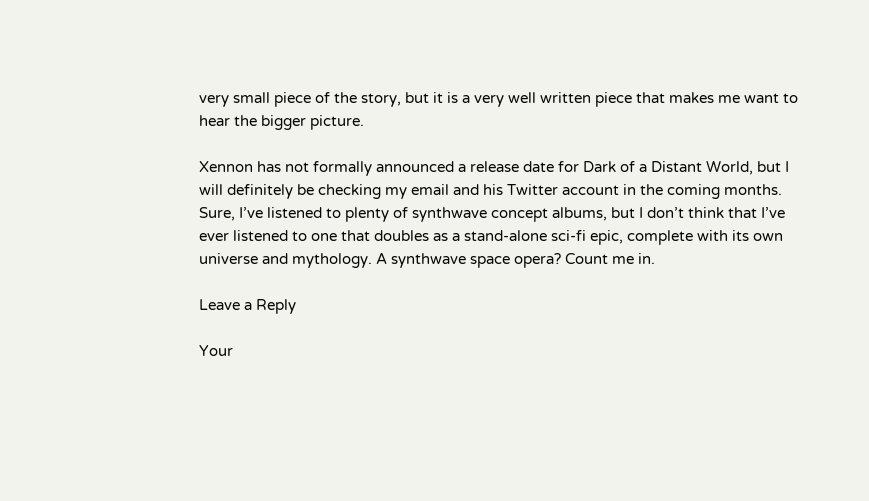very small piece of the story, but it is a very well written piece that makes me want to hear the bigger picture.

Xennon has not formally announced a release date for Dark of a Distant World, but I will definitely be checking my email and his Twitter account in the coming months. Sure, I’ve listened to plenty of synthwave concept albums, but I don’t think that I’ve ever listened to one that doubles as a stand-alone sci-fi epic, complete with its own universe and mythology. A synthwave space opera? Count me in.

Leave a Reply

Your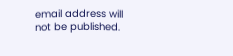email address will not be published.